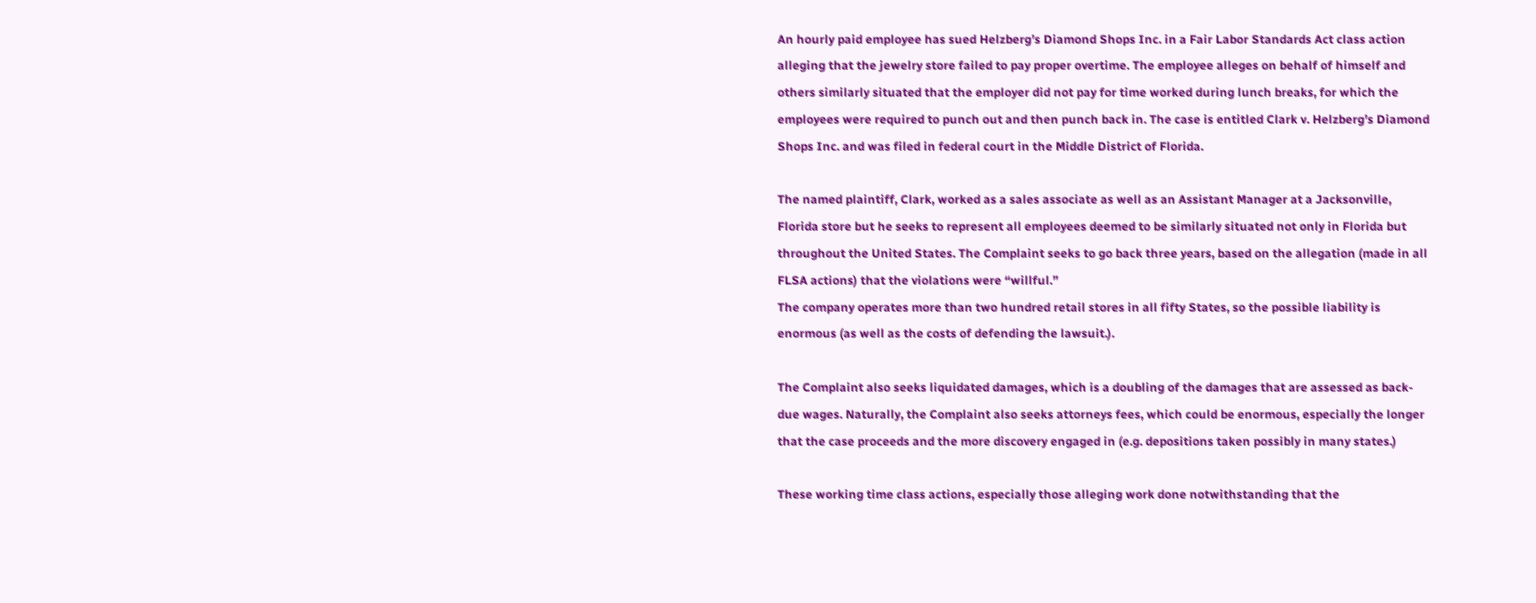An hourly paid employee has sued Helzberg’s Diamond Shops Inc. in a Fair Labor Standards Act class action alleging that the jewelry store failed to pay proper overtime. The employee alleges on behalf of himself and others similarly situated that the employer did not pay for time worked during lunch breaks, for which the employees were required to punch out and then punch back in. The case is entitled Clark v. Helzberg’s Diamond Shops Inc. and was filed in federal court in the Middle District of Florida.

The named plaintiff, Clark, worked as a sales associate as well as an Assistant Manager at a Jacksonville, Florida store but he seeks to represent all employees deemed to be similarly situated not only in Florida but throughout the United States. The Complaint seeks to go back three years, based on the allegation (made in all FLSA actions) that the violations were “willful.”
The company operates more than two hundred retail stores in all fifty States, so the possible liability is enormous (as well as the costs of defending the lawsuit.).

The Complaint also seeks liquidated damages, which is a doubling of the damages that are assessed as back-due wages. Naturally, the Complaint also seeks attorneys fees, which could be enormous, especially the longer that the case proceeds and the more discovery engaged in (e.g. depositions taken possibly in many states.)

These working time class actions, especially those alleging work done notwithstanding that the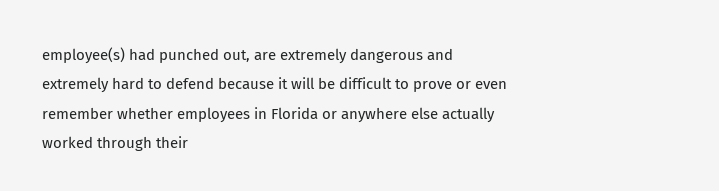employee(s) had punched out, are extremely dangerous and extremely hard to defend because it will be difficult to prove or even remember whether employees in Florida or anywhere else actually worked through their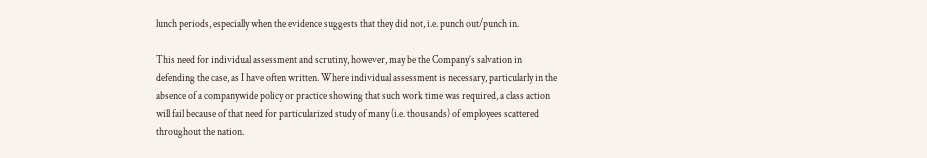lunch periods, especially when the evidence suggests that they did not, i.e. punch out/punch in.

This need for individual assessment and scrutiny, however, may be the Company’s salvation in defending the case, as I have often written. Where individual assessment is necessary, particularly in the absence of a companywide policy or practice showing that such work time was required, a class action will fail because of that need for particularized study of many (i.e. thousands) of employees scattered throughout the nation.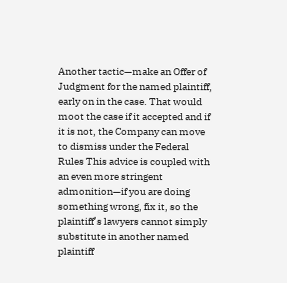Another tactic—make an Offer of Judgment for the named plaintiff, early on in the case. That would moot the case if it accepted and if it is not, the Company can move to dismiss under the Federal Rules This advice is coupled with an even more stringent admonition—if you are doing something wrong, fix it, so the plaintiff’s lawyers cannot simply substitute in another named plaintiff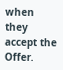when they accept the Offer.